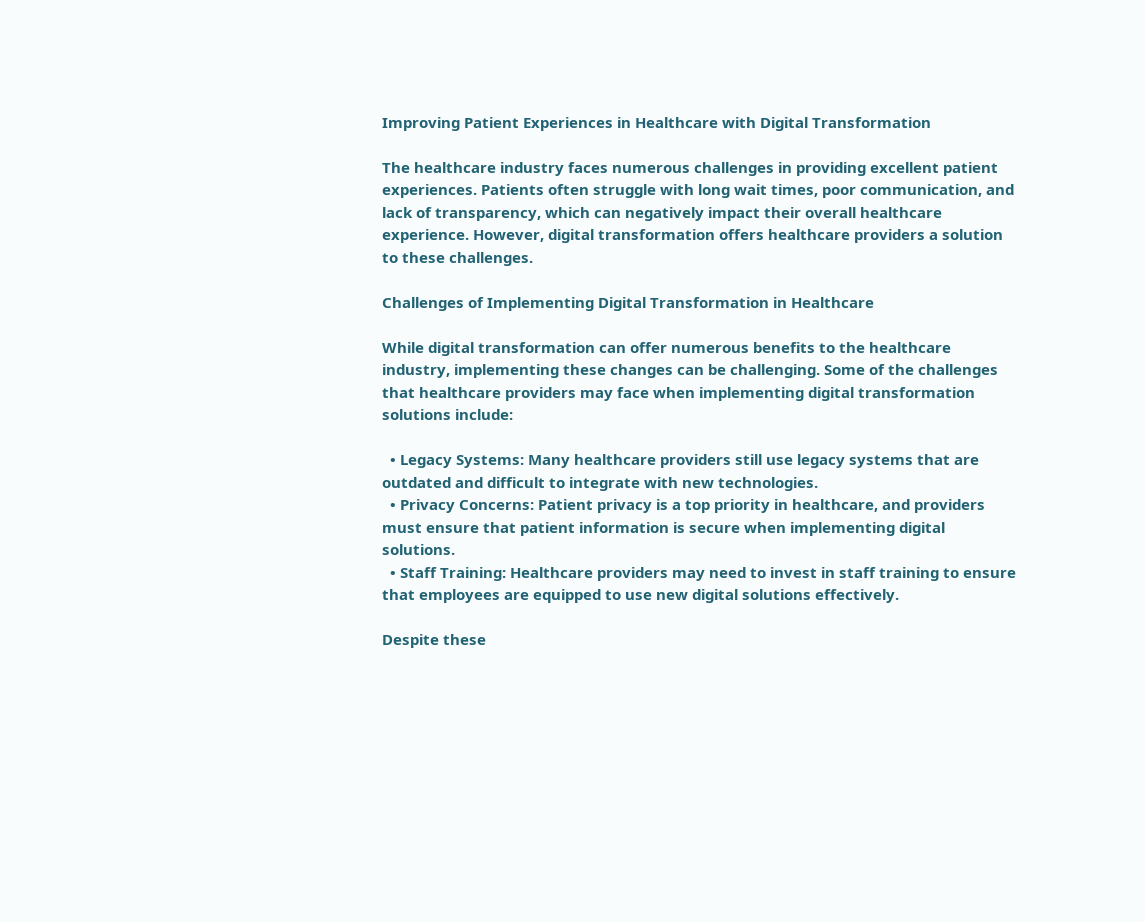Improving Patient Experiences in Healthcare with Digital Transformation

The healthcare industry faces numerous challenges in providing excellent patient experiences. Patients often struggle with long wait times, poor communication, and lack of transparency, which can negatively impact their overall healthcare experience. However, digital transformation offers healthcare providers a solution to these challenges.

Challenges of Implementing Digital Transformation in Healthcare

While digital transformation can offer numerous benefits to the healthcare industry, implementing these changes can be challenging. Some of the challenges that healthcare providers may face when implementing digital transformation solutions include:

  • Legacy Systems: Many healthcare providers still use legacy systems that are outdated and difficult to integrate with new technologies.
  • Privacy Concerns: Patient privacy is a top priority in healthcare, and providers must ensure that patient information is secure when implementing digital solutions.
  • Staff Training: Healthcare providers may need to invest in staff training to ensure that employees are equipped to use new digital solutions effectively.

Despite these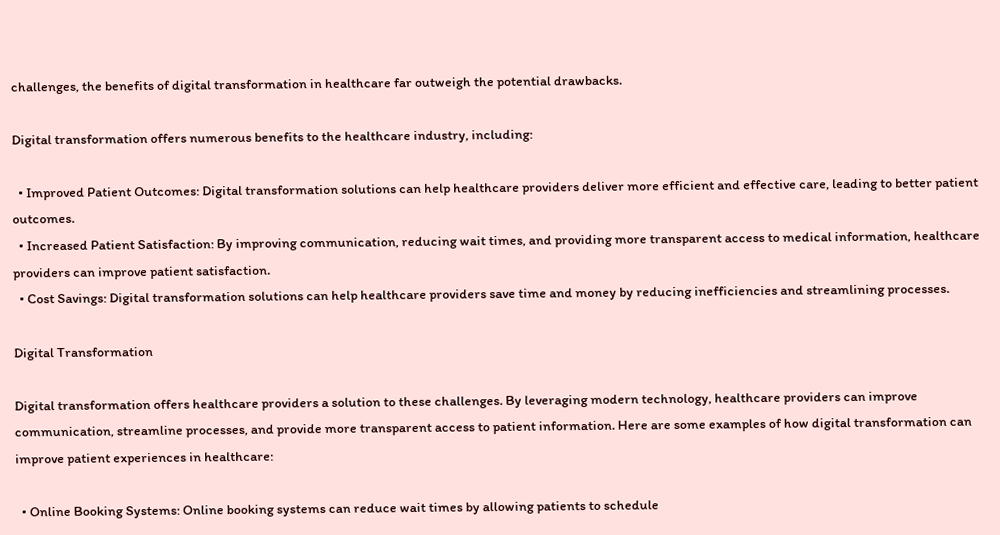challenges, the benefits of digital transformation in healthcare far outweigh the potential drawbacks.

Digital transformation offers numerous benefits to the healthcare industry, including:

  • Improved Patient Outcomes: Digital transformation solutions can help healthcare providers deliver more efficient and effective care, leading to better patient outcomes.
  • Increased Patient Satisfaction: By improving communication, reducing wait times, and providing more transparent access to medical information, healthcare providers can improve patient satisfaction.
  • Cost Savings: Digital transformation solutions can help healthcare providers save time and money by reducing inefficiencies and streamlining processes.

Digital Transformation

Digital transformation offers healthcare providers a solution to these challenges. By leveraging modern technology, healthcare providers can improve communication, streamline processes, and provide more transparent access to patient information. Here are some examples of how digital transformation can improve patient experiences in healthcare:

  • Online Booking Systems: Online booking systems can reduce wait times by allowing patients to schedule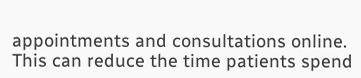appointments and consultations online. This can reduce the time patients spend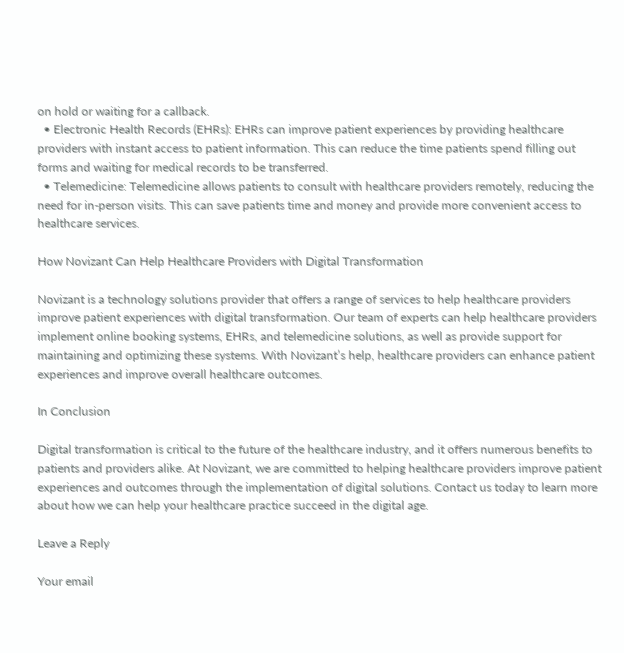on hold or waiting for a callback.
  • Electronic Health Records (EHRs): EHRs can improve patient experiences by providing healthcare providers with instant access to patient information. This can reduce the time patients spend filling out forms and waiting for medical records to be transferred.
  • Telemedicine: Telemedicine allows patients to consult with healthcare providers remotely, reducing the need for in-person visits. This can save patients time and money and provide more convenient access to healthcare services.

How Novizant Can Help Healthcare Providers with Digital Transformation

Novizant is a technology solutions provider that offers a range of services to help healthcare providers improve patient experiences with digital transformation. Our team of experts can help healthcare providers implement online booking systems, EHRs, and telemedicine solutions, as well as provide support for maintaining and optimizing these systems. With Novizant’s help, healthcare providers can enhance patient experiences and improve overall healthcare outcomes.

In Conclusion

Digital transformation is critical to the future of the healthcare industry, and it offers numerous benefits to patients and providers alike. At Novizant, we are committed to helping healthcare providers improve patient experiences and outcomes through the implementation of digital solutions. Contact us today to learn more about how we can help your healthcare practice succeed in the digital age.

Leave a Reply

Your email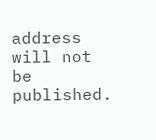address will not be published.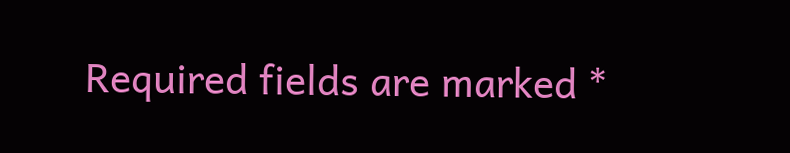Required fields are marked *